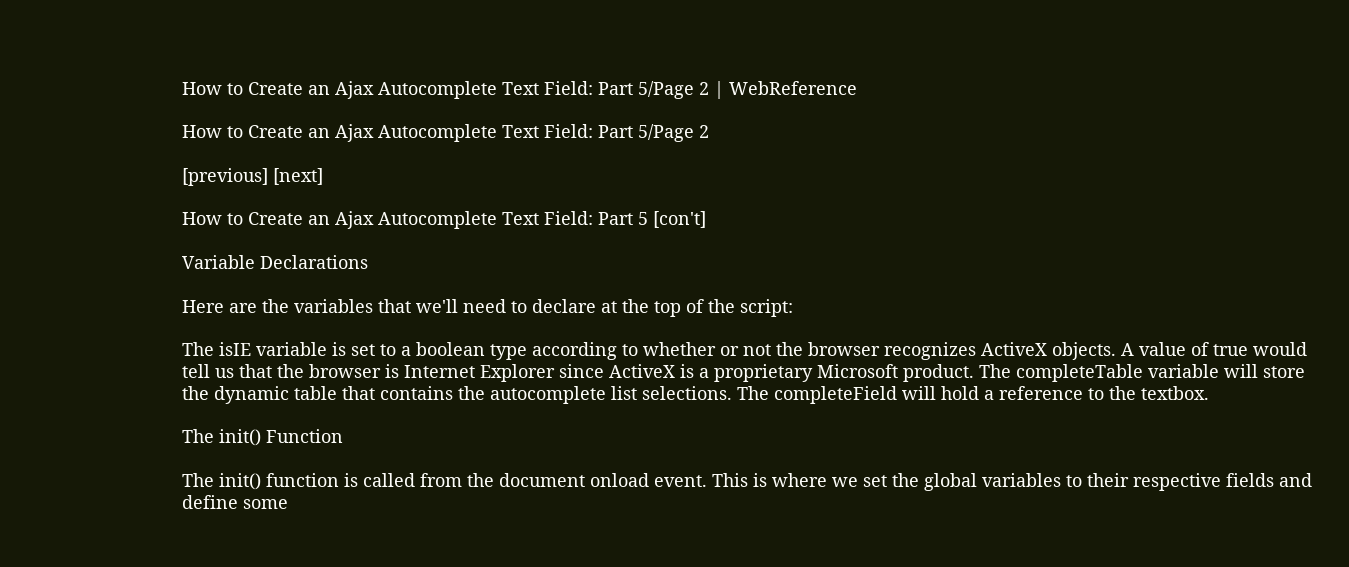How to Create an Ajax Autocomplete Text Field: Part 5/Page 2 | WebReference

How to Create an Ajax Autocomplete Text Field: Part 5/Page 2

[previous] [next]

How to Create an Ajax Autocomplete Text Field: Part 5 [con't]

Variable Declarations

Here are the variables that we'll need to declare at the top of the script:

The isIE variable is set to a boolean type according to whether or not the browser recognizes ActiveX objects. A value of true would tell us that the browser is Internet Explorer since ActiveX is a proprietary Microsoft product. The completeTable variable will store the dynamic table that contains the autocomplete list selections. The completeField will hold a reference to the textbox.

The init() Function

The init() function is called from the document onload event. This is where we set the global variables to their respective fields and define some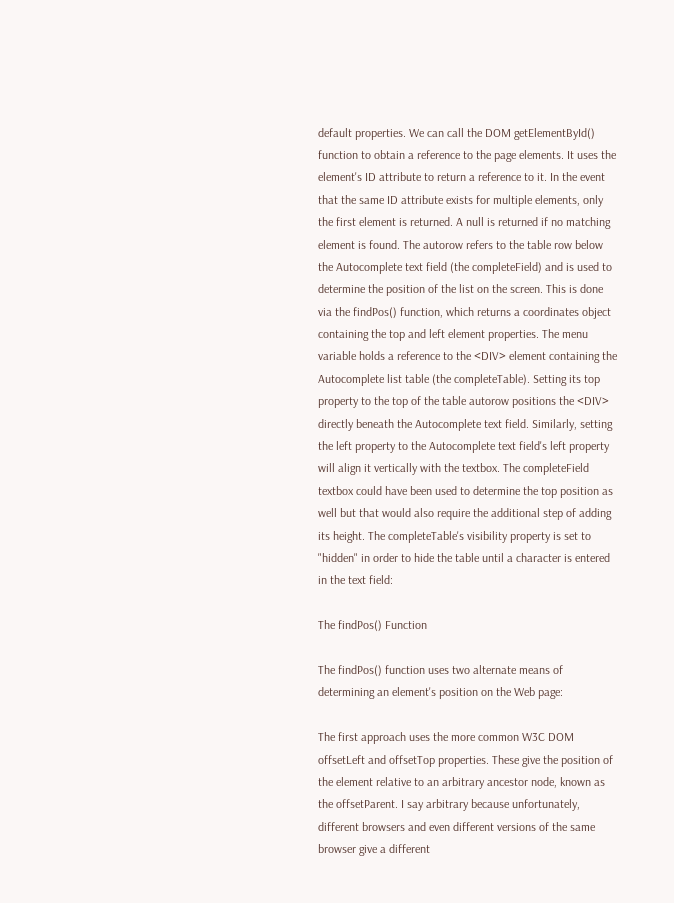default properties. We can call the DOM getElementById() function to obtain a reference to the page elements. It uses the element's ID attribute to return a reference to it. In the event that the same ID attribute exists for multiple elements, only the first element is returned. A null is returned if no matching element is found. The autorow refers to the table row below the Autocomplete text field (the completeField) and is used to determine the position of the list on the screen. This is done via the findPos() function, which returns a coordinates object containing the top and left element properties. The menu variable holds a reference to the <DIV> element containing the Autocomplete list table (the completeTable). Setting its top property to the top of the table autorow positions the <DIV> directly beneath the Autocomplete text field. Similarly, setting the left property to the Autocomplete text field's left property will align it vertically with the textbox. The completeField textbox could have been used to determine the top position as well but that would also require the additional step of adding its height. The completeTable's visibility property is set to "hidden" in order to hide the table until a character is entered in the text field:

The findPos() Function

The findPos() function uses two alternate means of determining an element's position on the Web page:

The first approach uses the more common W3C DOM offsetLeft and offsetTop properties. These give the position of the element relative to an arbitrary ancestor node, known as the offsetParent. I say arbitrary because unfortunately, different browsers and even different versions of the same browser give a different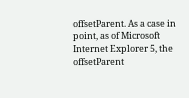offsetParent. As a case in point, as of Microsoft Internet Explorer 5, the offsetParent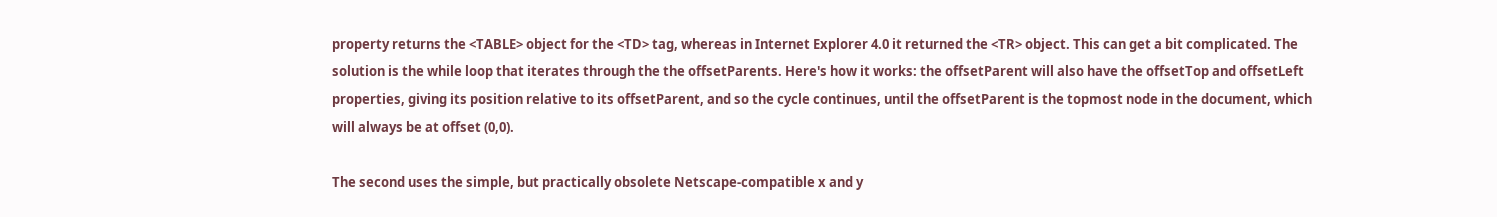property returns the <TABLE> object for the <TD> tag, whereas in Internet Explorer 4.0 it returned the <TR> object. This can get a bit complicated. The solution is the while loop that iterates through the the offsetParents. Here's how it works: the offsetParent will also have the offsetTop and offsetLeft properties, giving its position relative to its offsetParent, and so the cycle continues, until the offsetParent is the topmost node in the document, which will always be at offset (0,0).

The second uses the simple, but practically obsolete Netscape-compatible x and y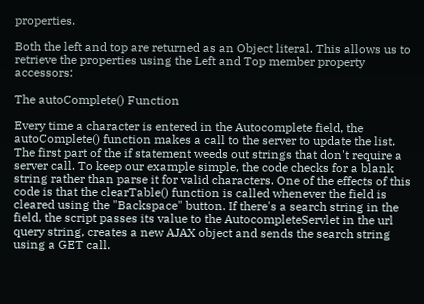properties.

Both the left and top are returned as an Object literal. This allows us to retrieve the properties using the Left and Top member property accessors:

The autoComplete() Function

Every time a character is entered in the Autocomplete field, the autoComplete() function makes a call to the server to update the list. The first part of the if statement weeds out strings that don't require a server call. To keep our example simple, the code checks for a blank string rather than parse it for valid characters. One of the effects of this code is that the clearTable() function is called whenever the field is cleared using the "Backspace" button. If there's a search string in the field, the script passes its value to the AutocompleteServlet in the url query string, creates a new AJAX object and sends the search string using a GET call.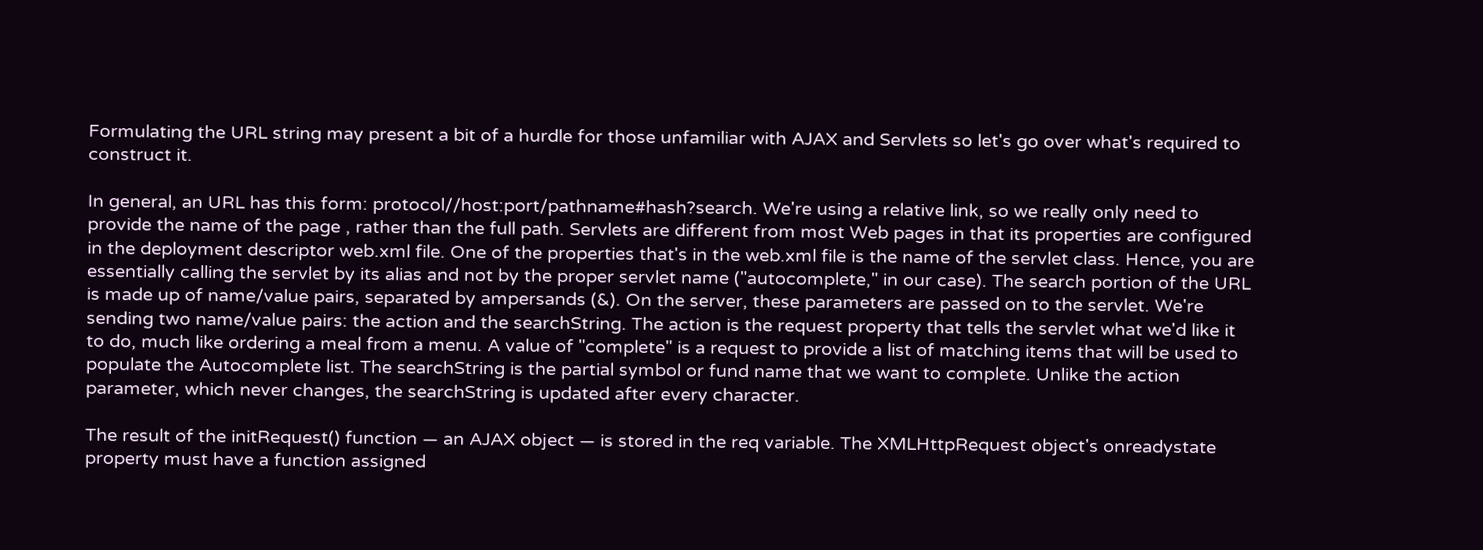Formulating the URL string may present a bit of a hurdle for those unfamiliar with AJAX and Servlets so let's go over what's required to construct it.

In general, an URL has this form: protocol//host:port/pathname#hash?search. We're using a relative link, so we really only need to provide the name of the page , rather than the full path. Servlets are different from most Web pages in that its properties are configured in the deployment descriptor web.xml file. One of the properties that's in the web.xml file is the name of the servlet class. Hence, you are essentially calling the servlet by its alias and not by the proper servlet name ("autocomplete," in our case). The search portion of the URL is made up of name/value pairs, separated by ampersands (&). On the server, these parameters are passed on to the servlet. We're sending two name/value pairs: the action and the searchString. The action is the request property that tells the servlet what we'd like it to do, much like ordering a meal from a menu. A value of "complete" is a request to provide a list of matching items that will be used to populate the Autocomplete list. The searchString is the partial symbol or fund name that we want to complete. Unlike the action parameter, which never changes, the searchString is updated after every character.

The result of the initRequest() function — an AJAX object — is stored in the req variable. The XMLHttpRequest object's onreadystate property must have a function assigned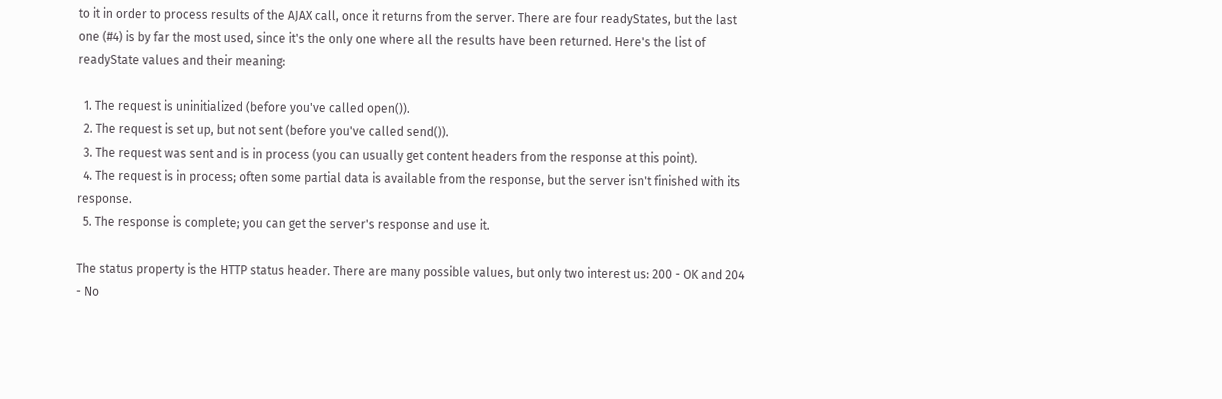to it in order to process results of the AJAX call, once it returns from the server. There are four readyStates, but the last one (#4) is by far the most used, since it's the only one where all the results have been returned. Here's the list of readyState values and their meaning:

  1. The request is uninitialized (before you've called open()).
  2. The request is set up, but not sent (before you've called send()).
  3. The request was sent and is in process (you can usually get content headers from the response at this point).
  4. The request is in process; often some partial data is available from the response, but the server isn't finished with its response.
  5. The response is complete; you can get the server's response and use it.

The status property is the HTTP status header. There are many possible values, but only two interest us: 200 - OK and 204 - No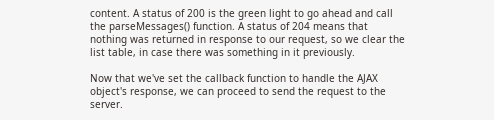content. A status of 200 is the green light to go ahead and call the parseMessages() function. A status of 204 means that nothing was returned in response to our request, so we clear the list table, in case there was something in it previously.

Now that we've set the callback function to handle the AJAX object's response, we can proceed to send the request to the server.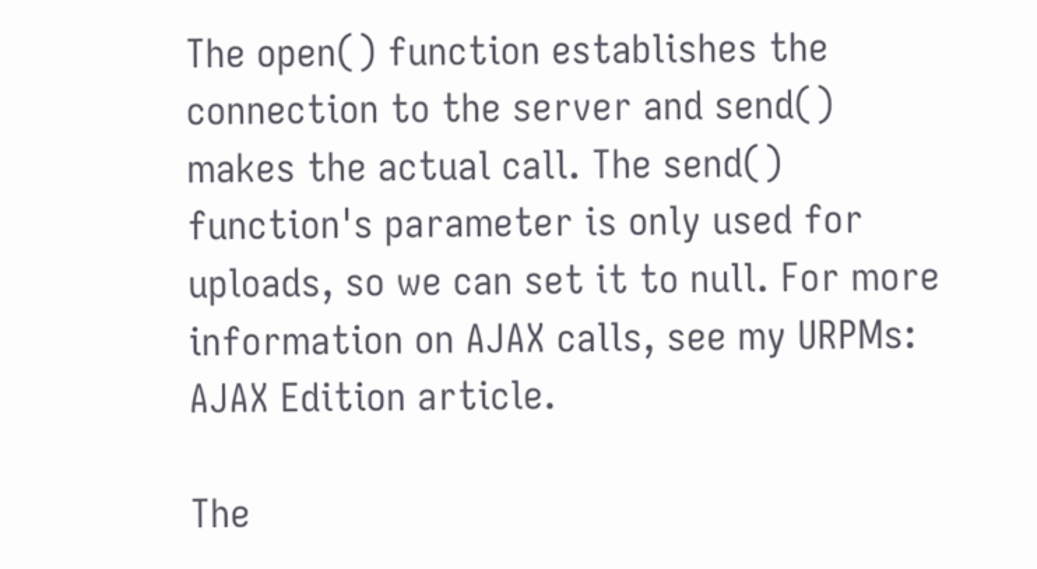The open() function establishes the connection to the server and send() makes the actual call. The send() function's parameter is only used for uploads, so we can set it to null. For more information on AJAX calls, see my URPMs: AJAX Edition article.

The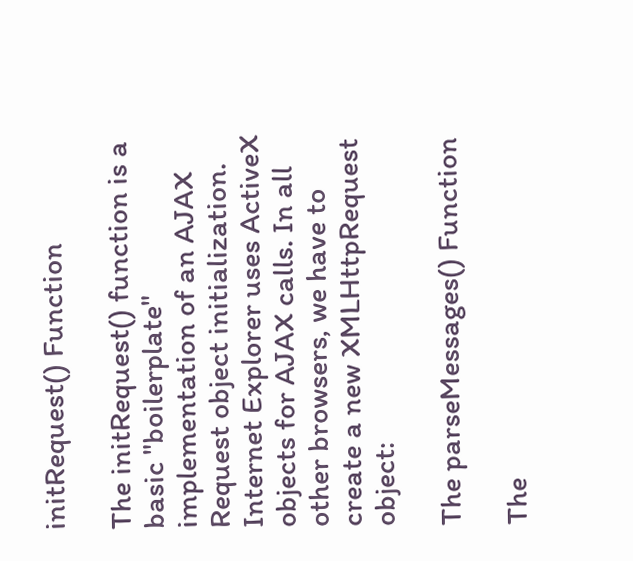initRequest() Function

The initRequest() function is a basic "boilerplate" implementation of an AJAX Request object initialization. Internet Explorer uses ActiveX objects for AJAX calls. In all other browsers, we have to create a new XMLHttpRequest object:

The parseMessages() Function

The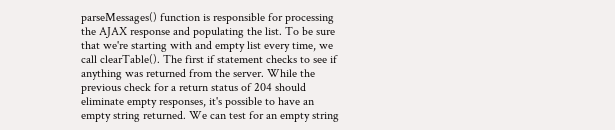parseMessages() function is responsible for processing the AJAX response and populating the list. To be sure that we're starting with and empty list every time, we call clearTable(). The first if statement checks to see if anything was returned from the server. While the previous check for a return status of 204 should eliminate empty responses, it's possible to have an empty string returned. We can test for an empty string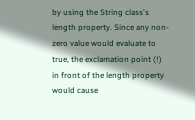by using the String class's length property. Since any non-zero value would evaluate to true, the exclamation point (!) in front of the length property would cause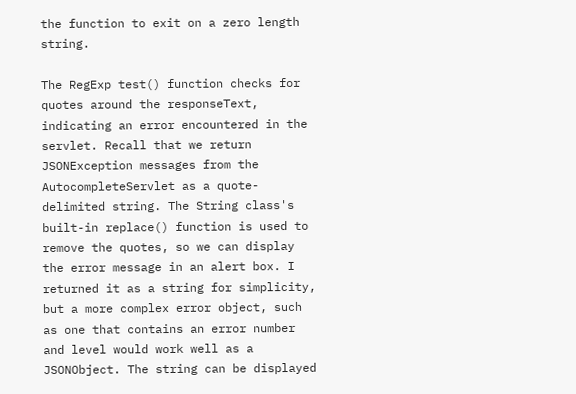the function to exit on a zero length string.

The RegExp test() function checks for quotes around the responseText, indicating an error encountered in the servlet. Recall that we return JSONException messages from the AutocompleteServlet as a quote-delimited string. The String class's built-in replace() function is used to remove the quotes, so we can display the error message in an alert box. I returned it as a string for simplicity, but a more complex error object, such as one that contains an error number and level would work well as a JSONObject. The string can be displayed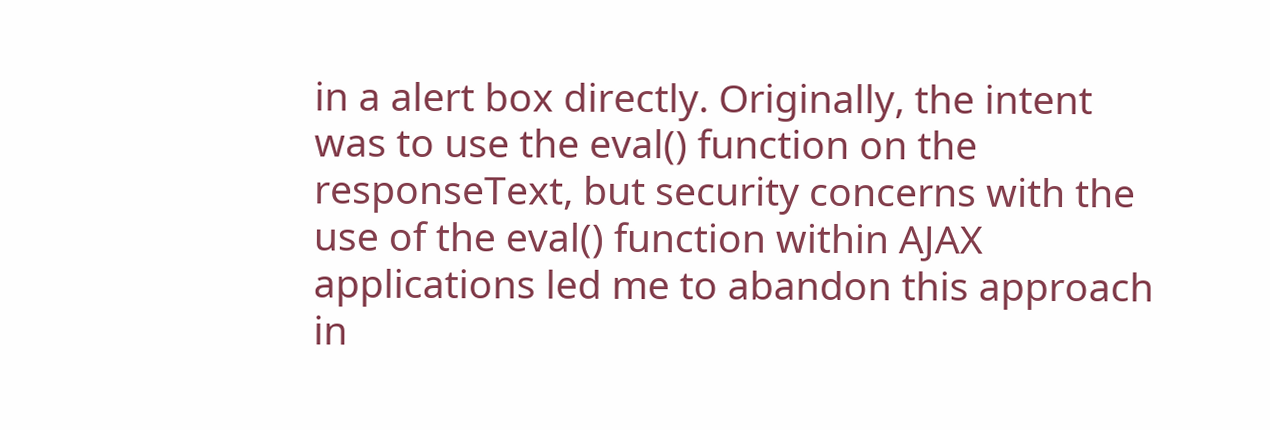in a alert box directly. Originally, the intent was to use the eval() function on the responseText, but security concerns with the use of the eval() function within AJAX applications led me to abandon this approach in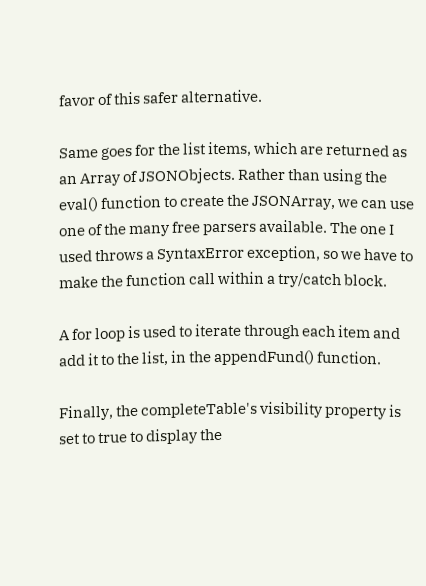favor of this safer alternative.

Same goes for the list items, which are returned as an Array of JSONObjects. Rather than using the eval() function to create the JSONArray, we can use one of the many free parsers available. The one I used throws a SyntaxError exception, so we have to make the function call within a try/catch block.

A for loop is used to iterate through each item and add it to the list, in the appendFund() function.

Finally, the completeTable's visibility property is set to true to display the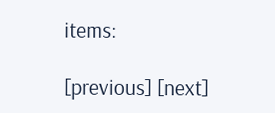items:

[previous] [next]